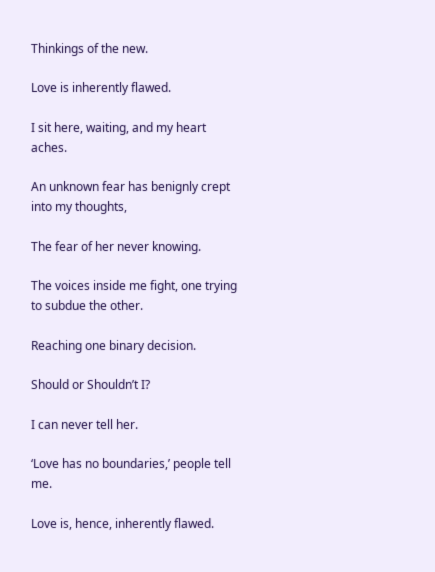Thinkings of the new.

Love is inherently flawed.

I sit here, waiting, and my heart aches.

An unknown fear has benignly crept into my thoughts,

The fear of her never knowing.

The voices inside me fight, one trying to subdue the other.

Reaching one binary decision.

Should or Shouldn’t I?

I can never tell her.

‘Love has no boundaries,’ people tell me.

Love is, hence, inherently flawed.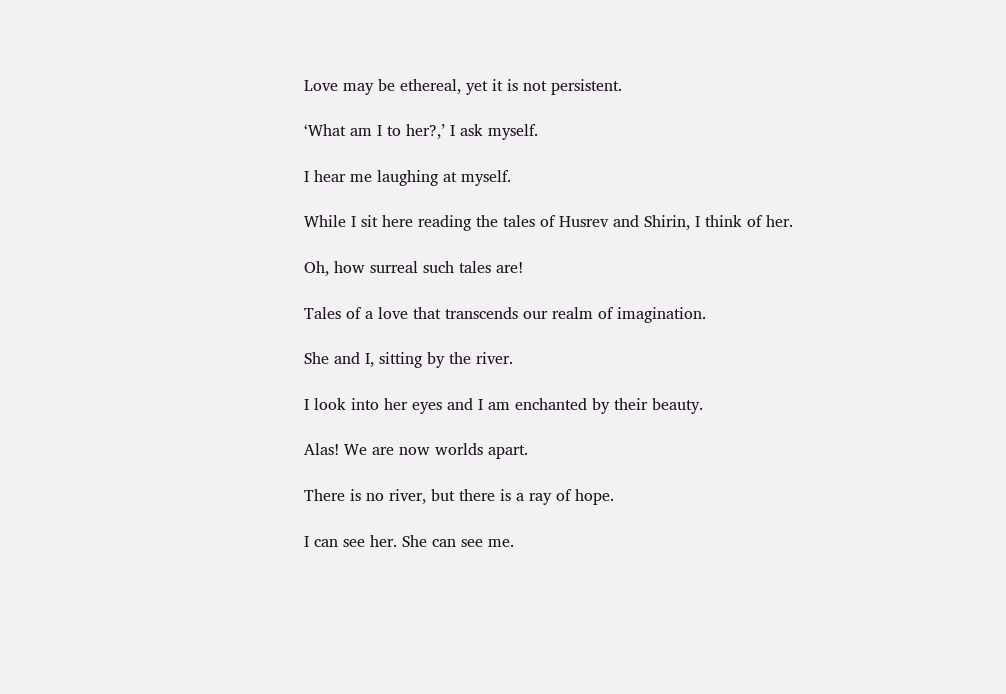Love may be ethereal, yet it is not persistent.

‘What am I to her?,’ I ask myself.

I hear me laughing at myself.

While I sit here reading the tales of Husrev and Shirin, I think of her.

Oh, how surreal such tales are!

Tales of a love that transcends our realm of imagination.

She and I, sitting by the river.

I look into her eyes and I am enchanted by their beauty.

Alas! We are now worlds apart.

There is no river, but there is a ray of hope.

I can see her. She can see me.